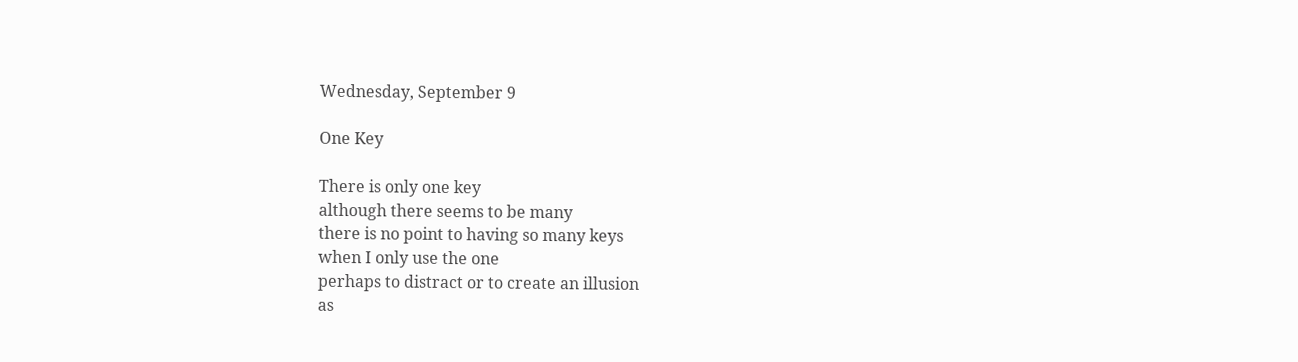Wednesday, September 9

One Key

There is only one key
although there seems to be many
there is no point to having so many keys
when I only use the one
perhaps to distract or to create an illusion
as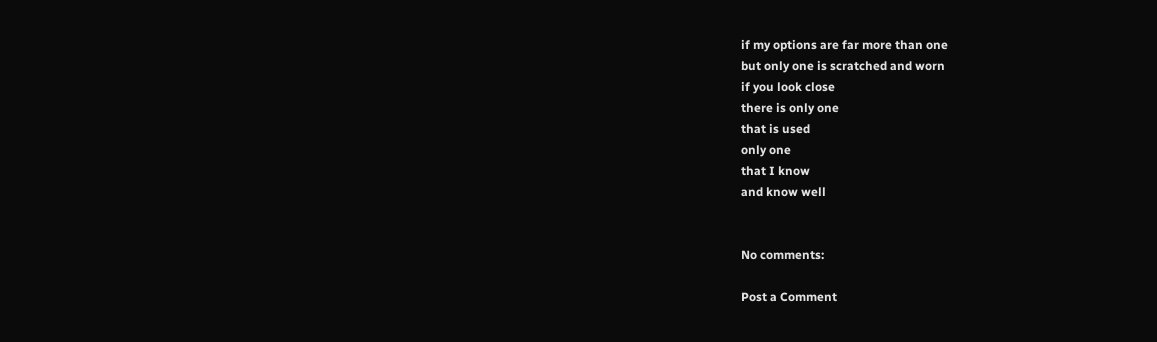if my options are far more than one
but only one is scratched and worn
if you look close
there is only one
that is used
only one
that I know
and know well


No comments:

Post a Comment